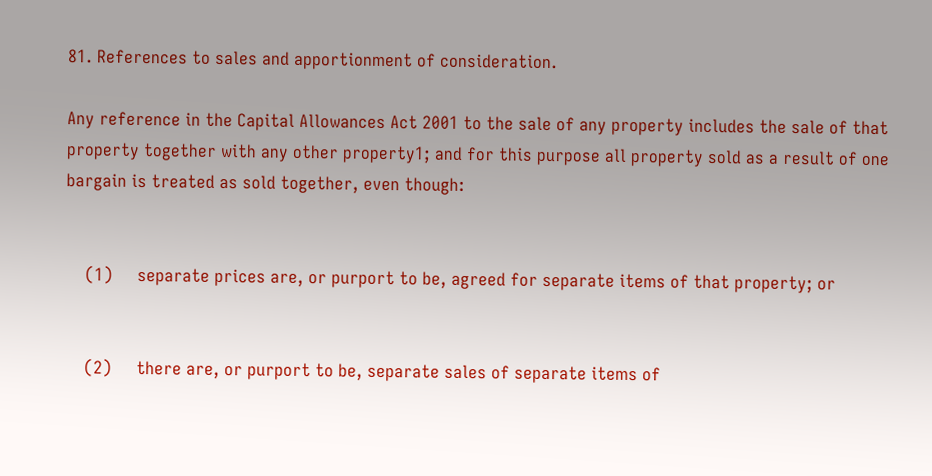81. References to sales and apportionment of consideration.

Any reference in the Capital Allowances Act 2001 to the sale of any property includes the sale of that property together with any other property1; and for this purpose all property sold as a result of one bargain is treated as sold together, even though:


    (1)     separate prices are, or purport to be, agreed for separate items of that property; or


    (2)     there are, or purport to be, separate sales of separate items of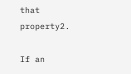that property2.

If an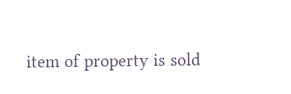item of property is sold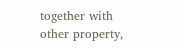together with other property,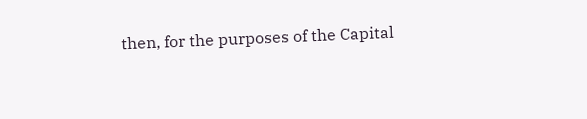then, for the purposes of the Capital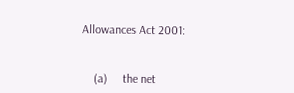Allowances Act 2001:


    (a)     the net